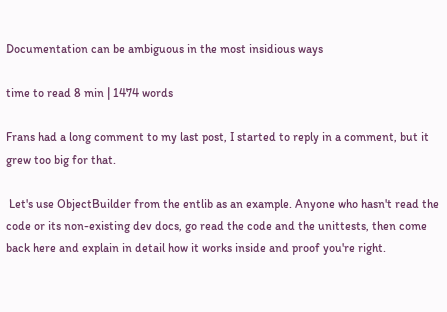Documentation can be ambiguous in the most insidious ways

time to read 8 min | 1474 words

Frans had a long comment to my last post, I started to reply in a comment, but it grew too big for that.

 Let's use ObjectBuilder from the entlib as an example. Anyone who hasn't read the code or its non-existing dev docs, go read the code and the unittests, then come back here and explain in detail how it works inside and proof you're right.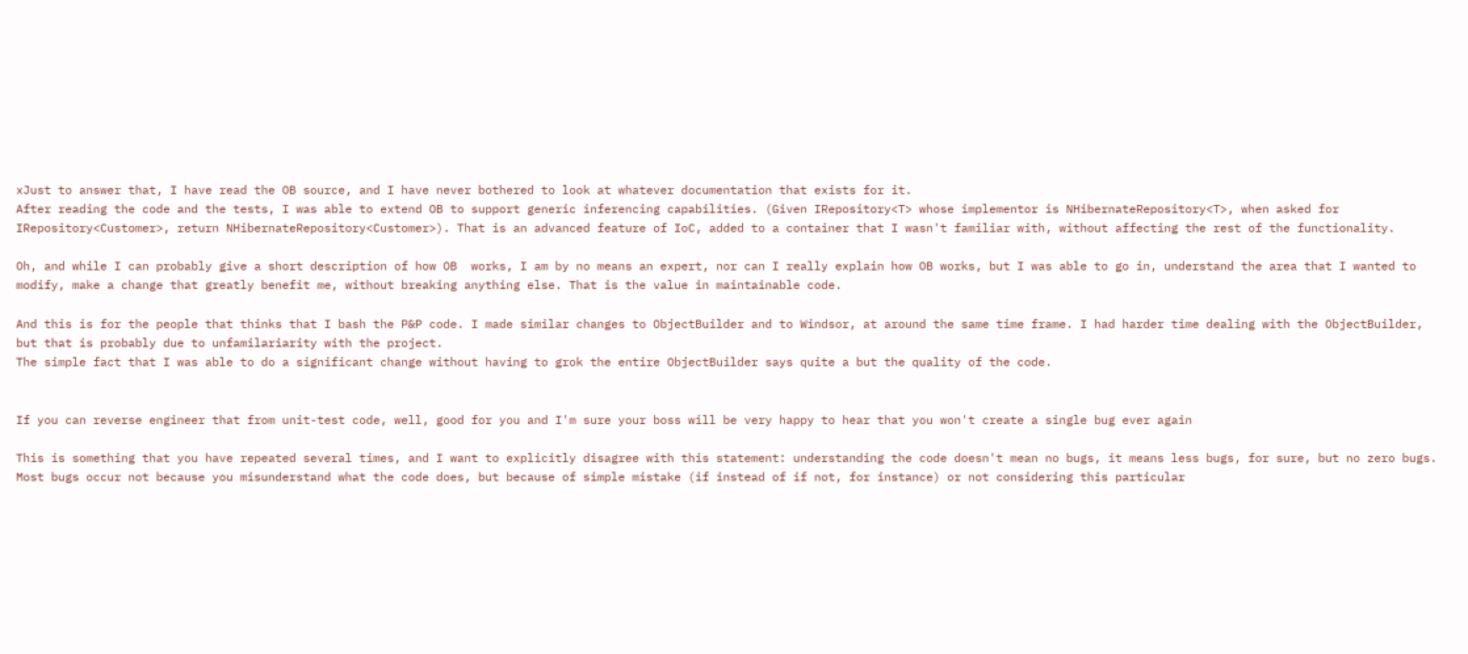xJust to answer that, I have read the OB source, and I have never bothered to look at whatever documentation that exists for it.
After reading the code and the tests, I was able to extend OB to support generic inferencing capabilities. (Given IRepository<T> whose implementor is NHibernateRepository<T>, when asked for IRepository<Customer>, return NHibernateRepository<Customer>). That is an advanced feature of IoC, added to a container that I wasn't familiar with, without affecting the rest of the functionality.

Oh, and while I can probably give a short description of how OB  works, I am by no means an expert, nor can I really explain how OB works, but I was able to go in, understand the area that I wanted to modify, make a change that greatly benefit me, without breaking anything else. That is the value in maintainable code.

And this is for the people that thinks that I bash the P&P code. I made similar changes to ObjectBuilder and to Windsor, at around the same time frame. I had harder time dealing with the ObjectBuilder, but that is probably due to unfamilariarity with the project.
The simple fact that I was able to do a significant change without having to grok the entire ObjectBuilder says quite a but the quality of the code.


If you can reverse engineer that from unit-test code, well, good for you and I'm sure your boss will be very happy to hear that you won't create a single bug ever again

This is something that you have repeated several times, and I want to explicitly disagree with this statement: understanding the code doesn't mean no bugs, it means less bugs, for sure, but no zero bugs. Most bugs occur not because you misunderstand what the code does, but because of simple mistake (if instead of if not, for instance) or not considering this particular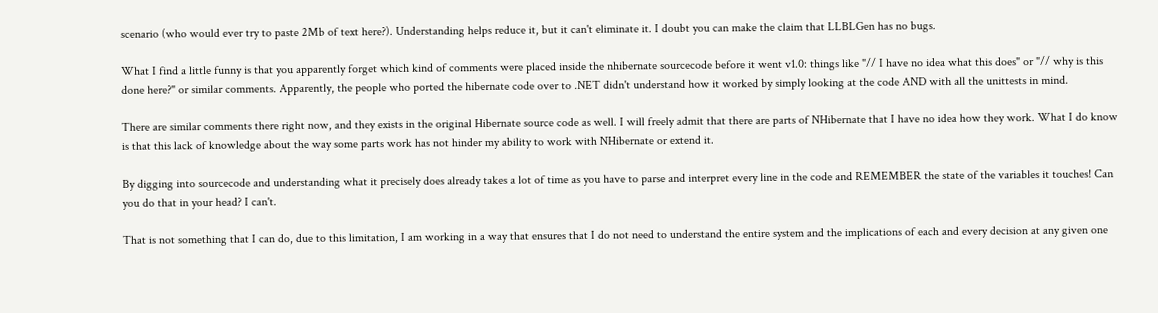scenario (who would ever try to paste 2Mb of text here?). Understanding helps reduce it, but it can't eliminate it. I doubt you can make the claim that LLBLGen has no bugs.

What I find a little funny is that you apparently forget which kind of comments were placed inside the nhibernate sourcecode before it went v1.0: things like "// I have no idea what this does" or "// why is this done here?" or similar comments. Apparently, the people who ported the hibernate code over to .NET didn't understand how it worked by simply looking at the code AND with all the unittests in mind.

There are similar comments there right now, and they exists in the original Hibernate source code as well. I will freely admit that there are parts of NHibernate that I have no idea how they work. What I do know is that this lack of knowledge about the way some parts work has not hinder my ability to work with NHibernate or extend it.

By digging into sourcecode and understanding what it precisely does already takes a lot of time as you have to parse and interpret every line in the code and REMEMBER the state of the variables it touches! Can you do that in your head? I can't.

That is not something that I can do, due to this limitation, I am working in a way that ensures that I do not need to understand the entire system and the implications of each and every decision at any given one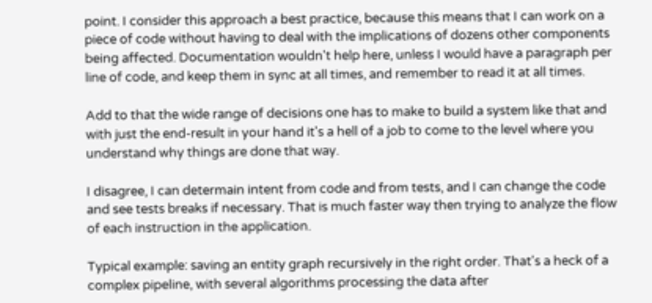point. I consider this approach a best practice, because this means that I can work on a piece of code without having to deal with the implications of dozens other components being affected. Documentation wouldn't help here, unless I would have a paragraph per line of code, and keep them in sync at all times, and remember to read it at all times.

Add to that the wide range of decisions one has to make to build a system like that and with just the end-result in your hand it's a hell of a job to come to the level where you understand why things are done that way.

I disagree, I can determain intent from code and from tests, and I can change the code and see tests breaks if necessary. That is much faster way then trying to analyze the flow of each instruction in the application.

Typical example: saving an entity graph recursively in the right order. That's a heck of a complex pipeline, with several algorithms processing the data after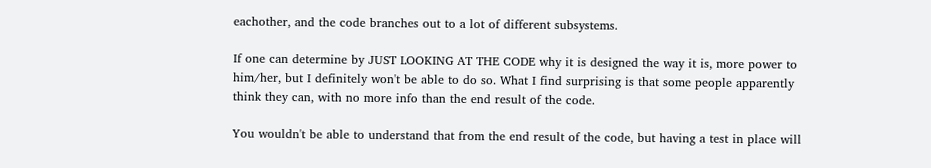eachother, and the code branches out to a lot of different subsystems.

If one can determine by JUST LOOKING AT THE CODE why it is designed the way it is, more power to him/her, but I definitely won't be able to do so. What I find surprising is that some people apparently think they can, with no more info than the end result of the code.

You wouldn't be able to understand that from the end result of the code, but having a test in place will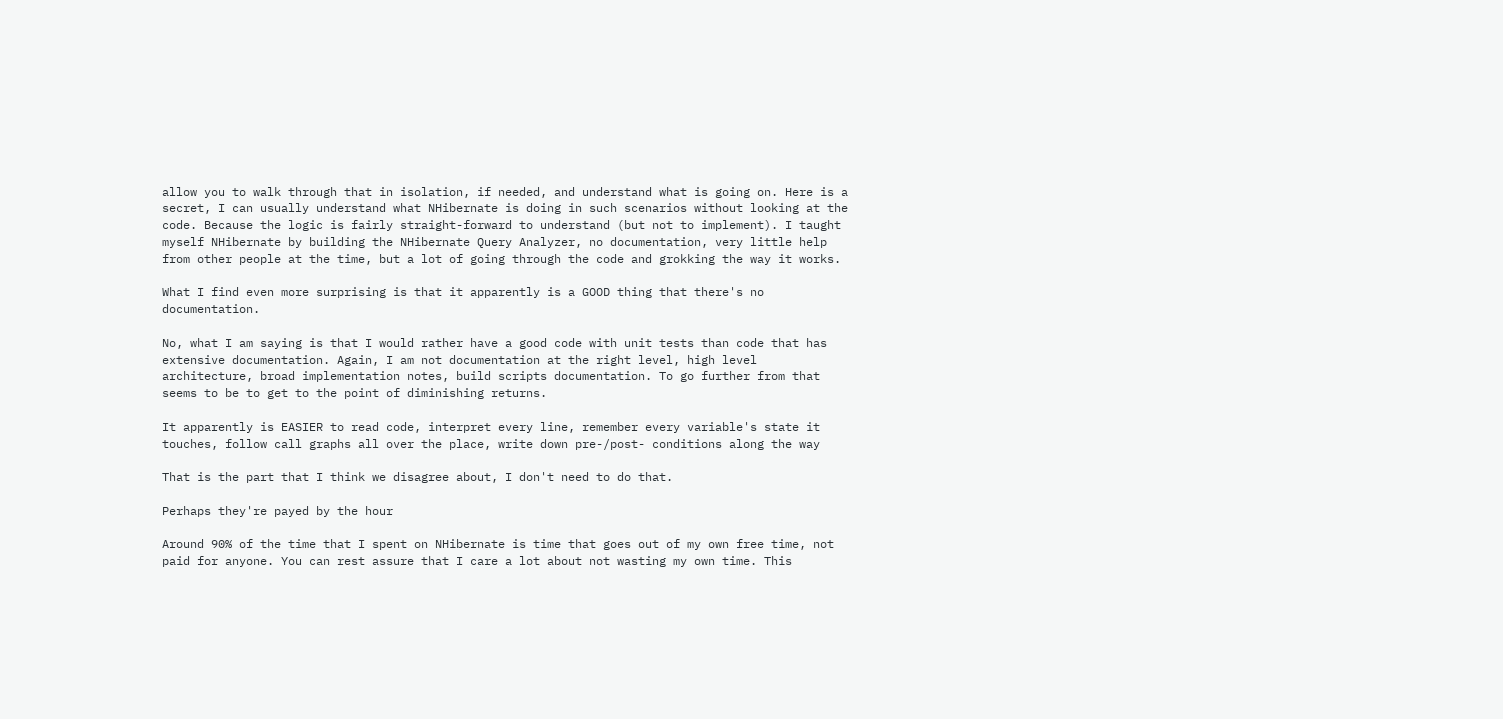allow you to walk through that in isolation, if needed, and understand what is going on. Here is a secret, I can usually understand what NHibernate is doing in such scenarios without looking at the code. Because the logic is fairly straight-forward to understand (but not to implement). I taught myself NHibernate by building the NHibernate Query Analyzer, no documentation, very little help from other people at the time, but a lot of going through the code and grokking the way it works.

What I find even more surprising is that it apparently is a GOOD thing that there's no documentation.

No, what I am saying is that I would rather have a good code with unit tests than code that has extensive documentation. Again, I am not documentation at the right level, high level architecture, broad implementation notes, build scripts documentation. To go further from that seems to be to get to the point of diminishing returns.

It apparently is EASIER to read code, interpret every line, remember every variable's state it touches, follow call graphs all over the place, write down pre-/post- conditions along the way

That is the part that I think we disagree about, I don't need to do that.

Perhaps they're payed by the hour

Around 90% of the time that I spent on NHibernate is time that goes out of my own free time, not paid for anyone. You can rest assure that I care a lot about not wasting my own time. This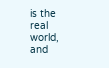is the real world, and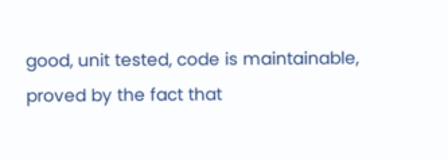good, unit tested, code is maintainable, proved by the fact that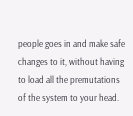people goes in and make safe changes to it, without having to load all the premutations of the system to your head.